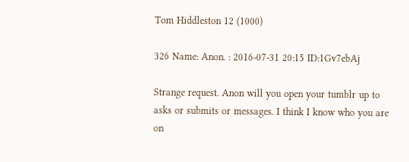Tom Hiddleston 12 (1000)

326 Name: Anon. : 2016-07-31 20:15 ID:1Gv7ebAj

Strange request. Anon will you open your tumblr up to asks or submits or messages. I think I know who you are on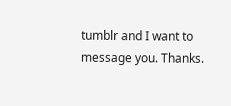tumblr and I want to message you. Thanks.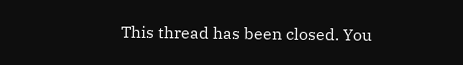This thread has been closed. You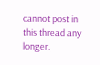cannot post in this thread any longer.